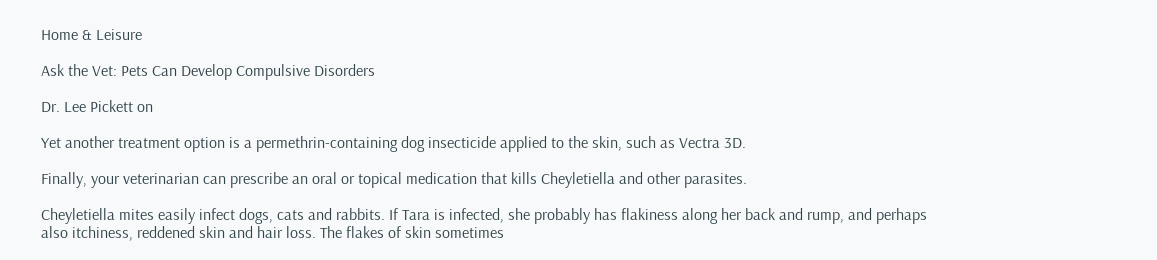Home & Leisure

Ask the Vet: Pets Can Develop Compulsive Disorders

Dr. Lee Pickett on

Yet another treatment option is a permethrin-containing dog insecticide applied to the skin, such as Vectra 3D.

Finally, your veterinarian can prescribe an oral or topical medication that kills Cheyletiella and other parasites.

Cheyletiella mites easily infect dogs, cats and rabbits. If Tara is infected, she probably has flakiness along her back and rump, and perhaps also itchiness, reddened skin and hair loss. The flakes of skin sometimes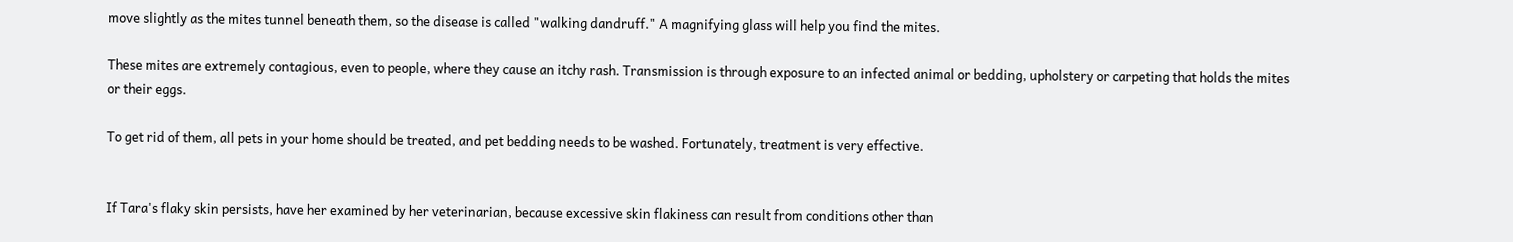move slightly as the mites tunnel beneath them, so the disease is called "walking dandruff." A magnifying glass will help you find the mites.

These mites are extremely contagious, even to people, where they cause an itchy rash. Transmission is through exposure to an infected animal or bedding, upholstery or carpeting that holds the mites or their eggs.

To get rid of them, all pets in your home should be treated, and pet bedding needs to be washed. Fortunately, treatment is very effective.


If Tara's flaky skin persists, have her examined by her veterinarian, because excessive skin flakiness can result from conditions other than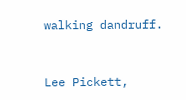walking dandruff.


Lee Pickett,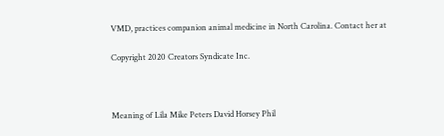VMD, practices companion animal medicine in North Carolina. Contact her at

Copyright 2020 Creators Syndicate Inc.



Meaning of Lila Mike Peters David Horsey Phil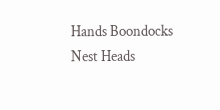Hands Boondocks Nest Heads